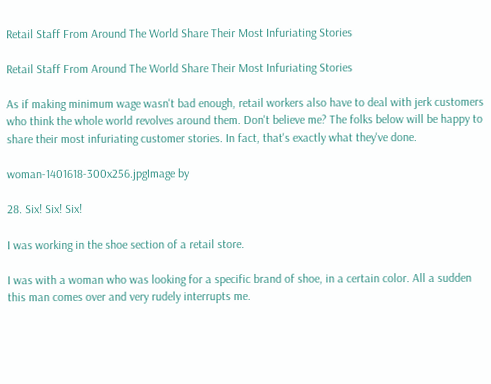Retail Staff From Around The World Share Their Most Infuriating Stories

Retail Staff From Around The World Share Their Most Infuriating Stories

As if making minimum wage wasn't bad enough, retail workers also have to deal with jerk customers who think the whole world revolves around them. Don't believe me? The folks below will be happy to share their most infuriating customer stories. In fact, that's exactly what they've done.

woman-1401618-300x256.jpgImage by

28. Six! Six! Six!

I was working in the shoe section of a retail store.

I was with a woman who was looking for a specific brand of shoe, in a certain color. All a sudden this man comes over and very rudely interrupts me.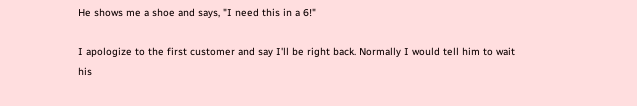He shows me a shoe and says, "I need this in a 6!"

I apologize to the first customer and say I'll be right back. Normally I would tell him to wait his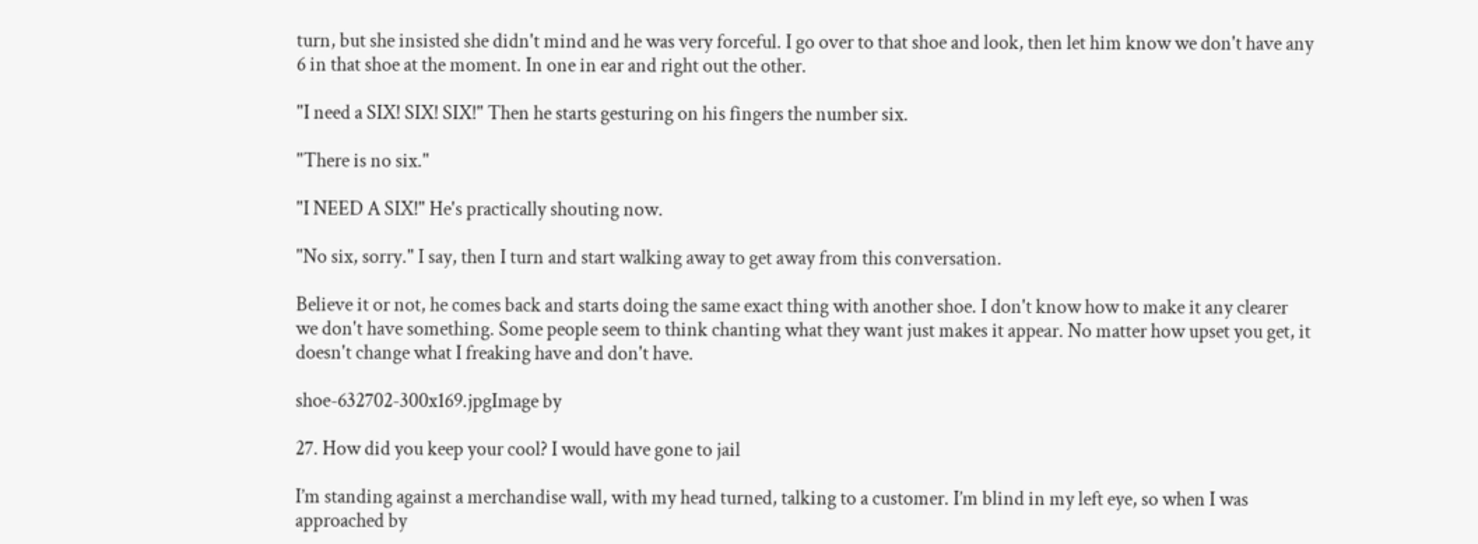turn, but she insisted she didn't mind and he was very forceful. I go over to that shoe and look, then let him know we don't have any 6 in that shoe at the moment. In one in ear and right out the other.

"I need a SIX! SIX! SIX!" Then he starts gesturing on his fingers the number six.

"There is no six."

"I NEED A SIX!" He's practically shouting now.

"No six, sorry." I say, then I turn and start walking away to get away from this conversation.

Believe it or not, he comes back and starts doing the same exact thing with another shoe. I don't know how to make it any clearer we don't have something. Some people seem to think chanting what they want just makes it appear. No matter how upset you get, it doesn't change what I freaking have and don't have.

shoe-632702-300x169.jpgImage by

27. How did you keep your cool? I would have gone to jail

I’m standing against a merchandise wall, with my head turned, talking to a customer. I’m blind in my left eye, so when I was approached by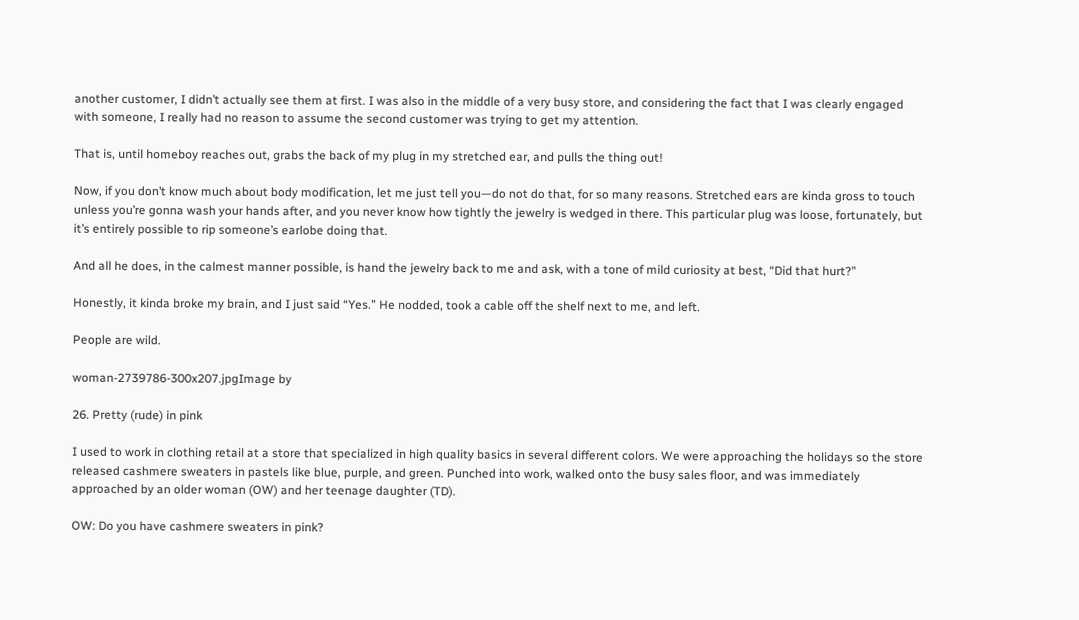another customer, I didn’t actually see them at first. I was also in the middle of a very busy store, and considering the fact that I was clearly engaged with someone, I really had no reason to assume the second customer was trying to get my attention.

That is, until homeboy reaches out, grabs the back of my plug in my stretched ear, and pulls the thing out!

Now, if you don’t know much about body modification, let me just tell you—do not do that, for so many reasons. Stretched ears are kinda gross to touch unless you’re gonna wash your hands after, and you never know how tightly the jewelry is wedged in there. This particular plug was loose, fortunately, but it’s entirely possible to rip someone’s earlobe doing that.

And all he does, in the calmest manner possible, is hand the jewelry back to me and ask, with a tone of mild curiosity at best, “Did that hurt?”

Honestly, it kinda broke my brain, and I just said “Yes.” He nodded, took a cable off the shelf next to me, and left.

People are wild.

woman-2739786-300x207.jpgImage by

26. Pretty (rude) in pink

I used to work in clothing retail at a store that specialized in high quality basics in several different colors. We were approaching the holidays so the store released cashmere sweaters in pastels like blue, purple, and green. Punched into work, walked onto the busy sales floor, and was immediately approached by an older woman (OW) and her teenage daughter (TD).

OW: Do you have cashmere sweaters in pink?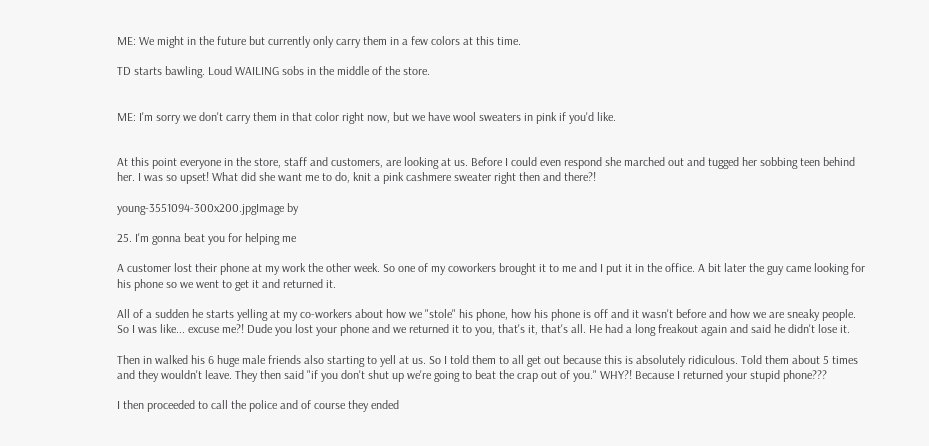ME: We might in the future but currently only carry them in a few colors at this time.

TD starts bawling. Loud WAILING sobs in the middle of the store.


ME: I'm sorry we don't carry them in that color right now, but we have wool sweaters in pink if you'd like.


At this point everyone in the store, staff and customers, are looking at us. Before I could even respond she marched out and tugged her sobbing teen behind her. I was so upset! What did she want me to do, knit a pink cashmere sweater right then and there?!

young-3551094-300x200.jpgImage by

25. I'm gonna beat you for helping me

A customer lost their phone at my work the other week. So one of my coworkers brought it to me and I put it in the office. A bit later the guy came looking for his phone so we went to get it and returned it.

All of a sudden he starts yelling at my co-workers about how we "stole" his phone, how his phone is off and it wasn't before and how we are sneaky people. So I was like... excuse me?! Dude you lost your phone and we returned it to you, that's it, that's all. He had a long freakout again and said he didn't lose it.

Then in walked his 6 huge male friends also starting to yell at us. So I told them to all get out because this is absolutely ridiculous. Told them about 5 times and they wouldn't leave. They then said "if you don't shut up we're going to beat the crap out of you." WHY?! Because I returned your stupid phone???

I then proceeded to call the police and of course they ended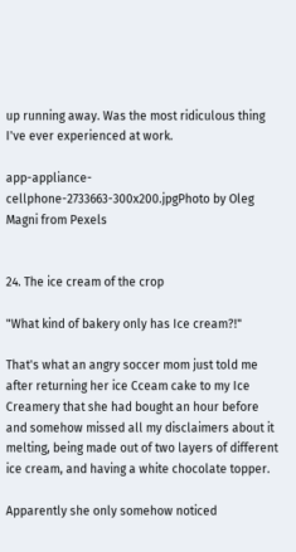up running away. Was the most ridiculous thing I've ever experienced at work.

app-appliance-cellphone-2733663-300x200.jpgPhoto by Oleg Magni from Pexels


24. The ice cream of the crop

"What kind of bakery only has Ice cream?!"

That's what an angry soccer mom just told me after returning her ice Cceam cake to my Ice Creamery that she had bought an hour before and somehow missed all my disclaimers about it melting, being made out of two layers of different ice cream, and having a white chocolate topper.

Apparently she only somehow noticed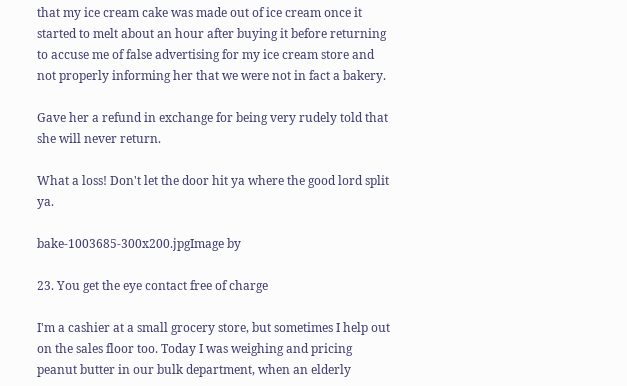that my ice cream cake was made out of ice cream once it started to melt about an hour after buying it before returning to accuse me of false advertising for my ice cream store and not properly informing her that we were not in fact a bakery.

Gave her a refund in exchange for being very rudely told that she will never return.

What a loss! Don't let the door hit ya where the good lord split ya.

bake-1003685-300x200.jpgImage by

23. You get the eye contact free of charge

I'm a cashier at a small grocery store, but sometimes I help out on the sales floor too. Today I was weighing and pricing peanut butter in our bulk department, when an elderly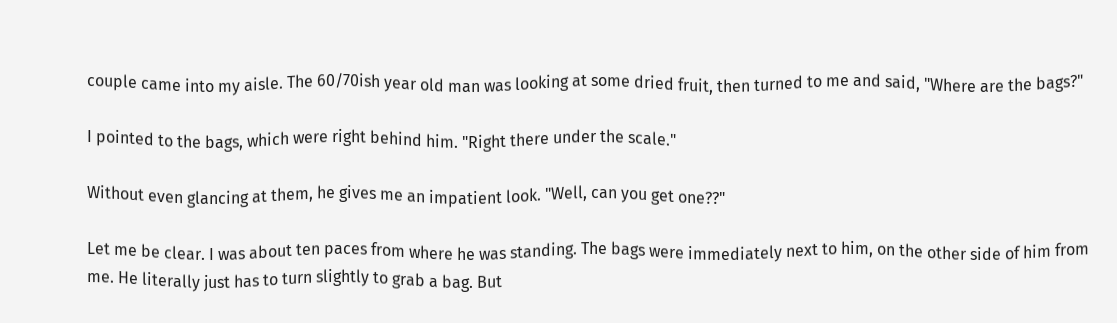couple came into my aisle. The 60/70ish year old man was looking at some dried fruit, then turned to me and said, "Where are the bags?"

I pointed to the bags, which were right behind him. "Right there under the scale."

Without even glancing at them, he gives me an impatient look. "Well, can you get one??"

Let me be clear. I was about ten paces from where he was standing. The bags were immediately next to him, on the other side of him from me. He literally just has to turn slightly to grab a bag. But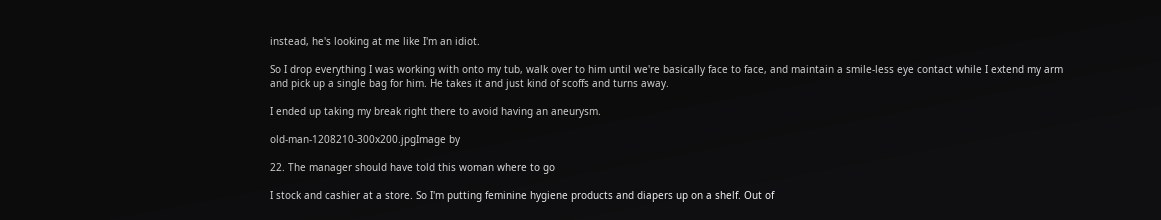instead, he's looking at me like I'm an idiot.

So I drop everything I was working with onto my tub, walk over to him until we're basically face to face, and maintain a smile-less eye contact while I extend my arm and pick up a single bag for him. He takes it and just kind of scoffs and turns away.

I ended up taking my break right there to avoid having an aneurysm.

old-man-1208210-300x200.jpgImage by

22. The manager should have told this woman where to go

I stock and cashier at a store. So I'm putting feminine hygiene products and diapers up on a shelf. Out of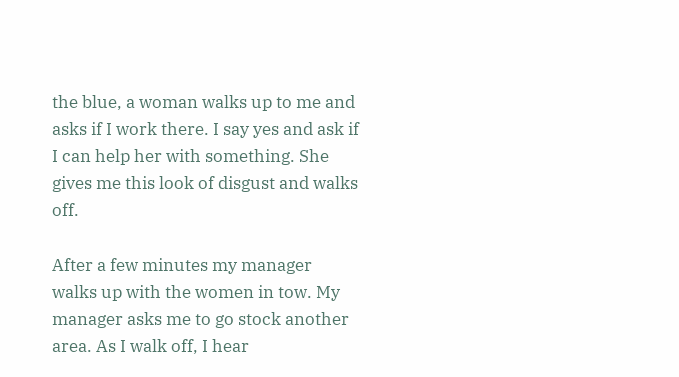the blue, a woman walks up to me and asks if I work there. I say yes and ask if I can help her with something. She gives me this look of disgust and walks off.

After a few minutes my manager walks up with the women in tow. My manager asks me to go stock another area. As I walk off, I hear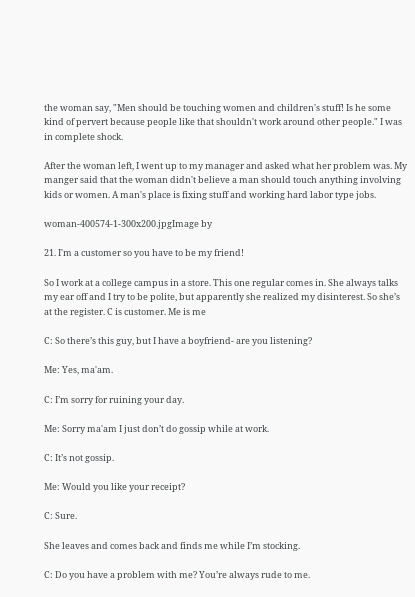the woman say, "Men should be touching women and children's stuff! Is he some kind of pervert because people like that shouldn't work around other people." I was in complete shock.

After the woman left, I went up to my manager and asked what her problem was. My manger said that the woman didn't believe a man should touch anything involving kids or women. A man's place is fixing stuff and working hard labor type jobs.

woman-400574-1-300x200.jpgImage by

21. I'm a customer so you have to be my friend!

So I work at a college campus in a store. This one regular comes in. She always talks my ear off and I try to be polite, but apparently she realized my disinterest. So she’s at the register. C is customer. Me is me

C: So there’s this guy, but I have a boyfriend- are you listening?

Me: Yes, ma'am.

C: I’m sorry for ruining your day.

Me: Sorry ma'am I just don’t do gossip while at work.

C: It’s not gossip.

Me: Would you like your receipt?

C: Sure.

She leaves and comes back and finds me while I’m stocking.

C: Do you have a problem with me? You’re always rude to me.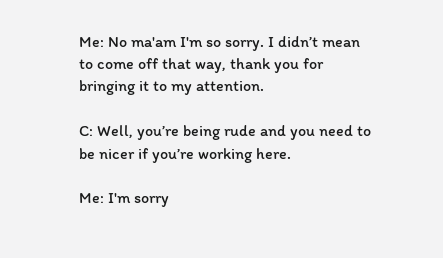Me: No ma'am I'm so sorry. I didn’t mean to come off that way, thank you for bringing it to my attention.

C: Well, you’re being rude and you need to be nicer if you’re working here.

Me: I'm sorry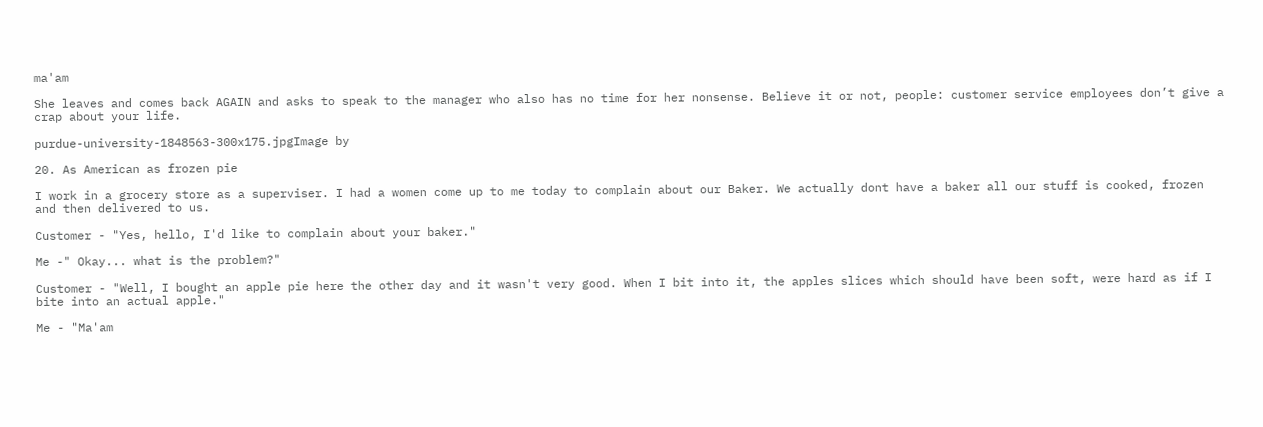ma'am

She leaves and comes back AGAIN and asks to speak to the manager who also has no time for her nonsense. Believe it or not, people: customer service employees don’t give a crap about your life.

purdue-university-1848563-300x175.jpgImage by

20. As American as frozen pie

I work in a grocery store as a superviser. I had a women come up to me today to complain about our Baker. We actually dont have a baker all our stuff is cooked, frozen and then delivered to us.

Customer - "Yes, hello, I'd like to complain about your baker."

Me -" Okay... what is the problem?"

Customer - "Well, I bought an apple pie here the other day and it wasn't very good. When I bit into it, the apples slices which should have been soft, were hard as if I bite into an actual apple."

Me - "Ma'am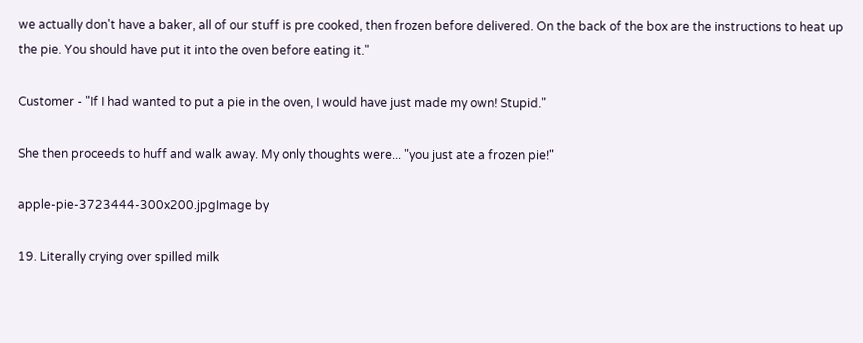we actually don't have a baker, all of our stuff is pre cooked, then frozen before delivered. On the back of the box are the instructions to heat up the pie. You should have put it into the oven before eating it."

Customer - "If I had wanted to put a pie in the oven, I would have just made my own! Stupid."

She then proceeds to huff and walk away. My only thoughts were... "you just ate a frozen pie!"

apple-pie-3723444-300x200.jpgImage by

19. Literally crying over spilled milk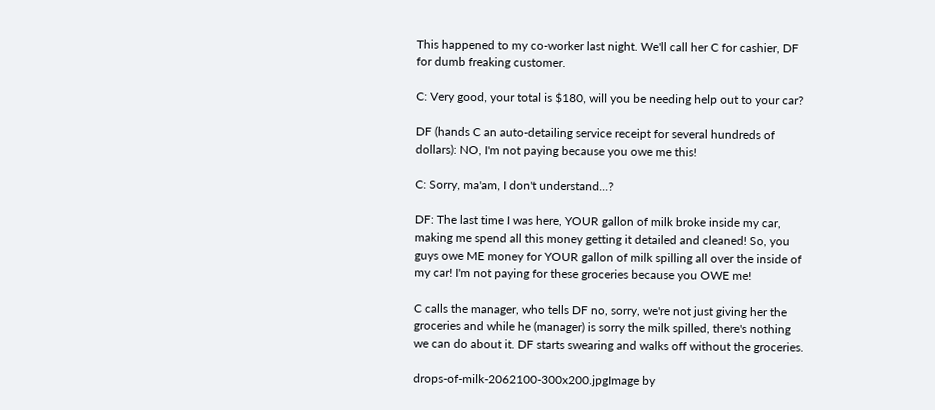This happened to my co-worker last night. We'll call her C for cashier, DF for dumb freaking customer.

C: Very good, your total is $180, will you be needing help out to your car?

DF (hands C an auto-detailing service receipt for several hundreds of dollars): NO, I'm not paying because you owe me this!

C: Sorry, ma'am, I don't understand...?

DF: The last time I was here, YOUR gallon of milk broke inside my car, making me spend all this money getting it detailed and cleaned! So, you guys owe ME money for YOUR gallon of milk spilling all over the inside of my car! I'm not paying for these groceries because you OWE me!

C calls the manager, who tells DF no, sorry, we're not just giving her the groceries and while he (manager) is sorry the milk spilled, there's nothing we can do about it. DF starts swearing and walks off without the groceries.

drops-of-milk-2062100-300x200.jpgImage by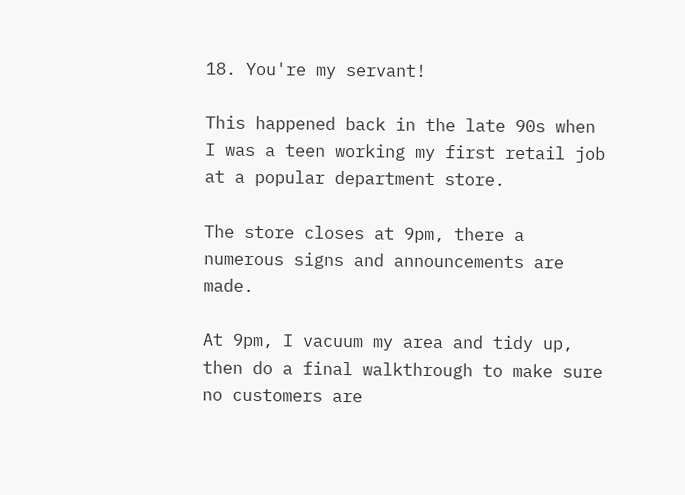18. You're my servant!

This happened back in the late 90s when I was a teen working my first retail job at a popular department store.

The store closes at 9pm, there a numerous signs and announcements are made.

At 9pm, I vacuum my area and tidy up, then do a final walkthrough to make sure no customers are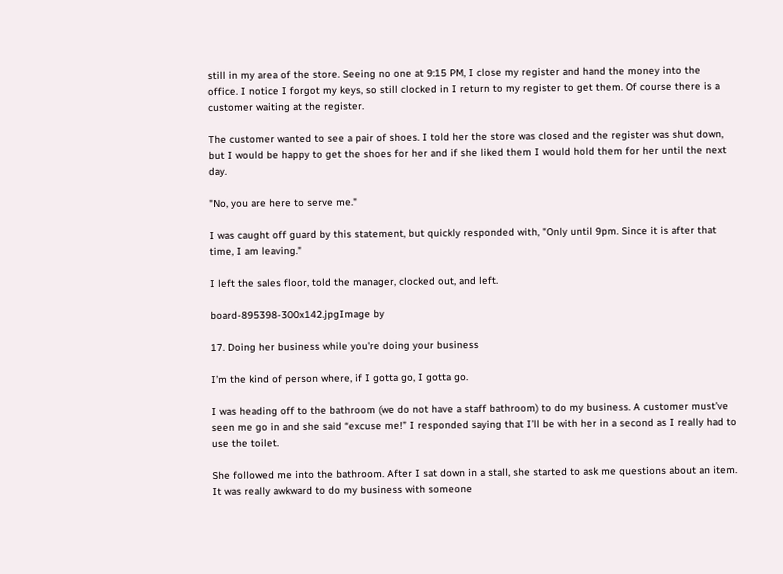still in my area of the store. Seeing no one at 9:15 PM, I close my register and hand the money into the office. I notice I forgot my keys, so still clocked in I return to my register to get them. Of course there is a customer waiting at the register.

The customer wanted to see a pair of shoes. I told her the store was closed and the register was shut down, but I would be happy to get the shoes for her and if she liked them I would hold them for her until the next day.

"No, you are here to serve me."

I was caught off guard by this statement, but quickly responded with, "Only until 9pm. Since it is after that time, I am leaving."

I left the sales floor, told the manager, clocked out, and left.

board-895398-300x142.jpgImage by

17. Doing her business while you're doing your business

I’m the kind of person where, if I gotta go, I gotta go.

I was heading off to the bathroom (we do not have a staff bathroom) to do my business. A customer must’ve seen me go in and she said “excuse me!” I responded saying that I’ll be with her in a second as I really had to use the toilet.

She followed me into the bathroom. After I sat down in a stall, she started to ask me questions about an item. It was really awkward to do my business with someone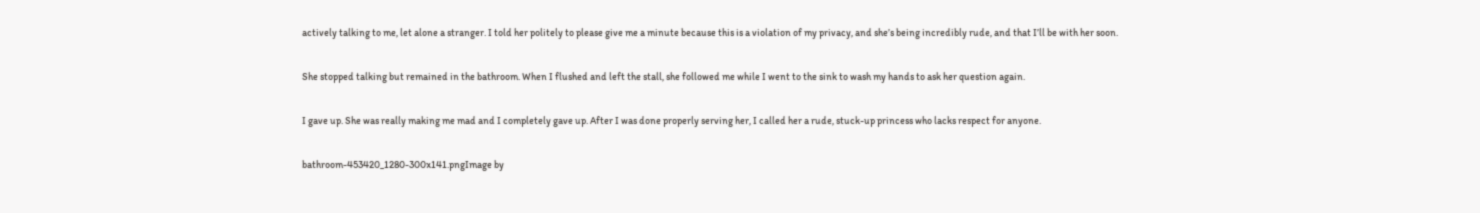actively talking to me, let alone a stranger. I told her politely to please give me a minute because this is a violation of my privacy, and she’s being incredibly rude, and that I’ll be with her soon.

She stopped talking but remained in the bathroom. When I flushed and left the stall, she followed me while I went to the sink to wash my hands to ask her question again.

I gave up. She was really making me mad and I completely gave up. After I was done properly serving her, I called her a rude, stuck-up princess who lacks respect for anyone.

bathroom-453420_1280-300x141.pngImage by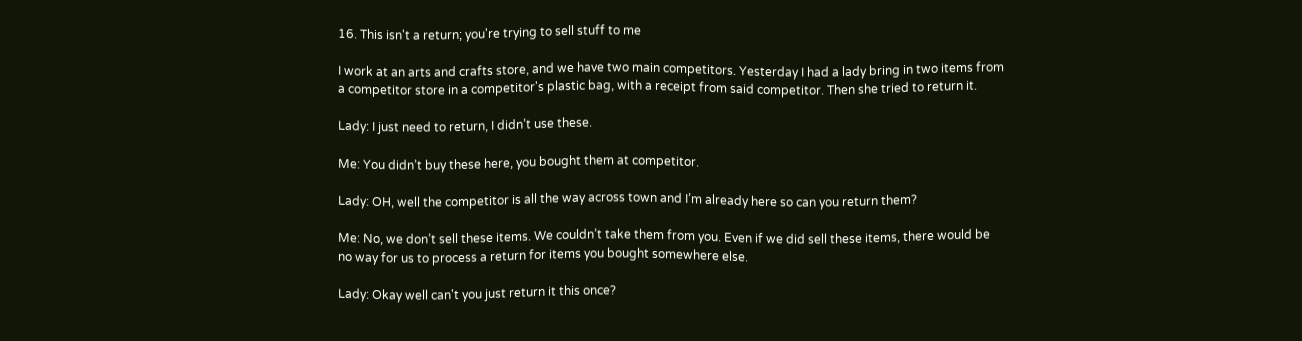16. This isn't a return; you're trying to sell stuff to me

I work at an arts and crafts store, and we have two main competitors. Yesterday I had a lady bring in two items from a competitor store in a competitor's plastic bag, with a receipt from said competitor. Then she tried to return it.

Lady: I just need to return, I didn’t use these.

Me: You didn’t buy these here, you bought them at competitor.

Lady: OH, well the competitor is all the way across town and I’m already here so can you return them?

Me: No, we don’t sell these items. We couldn’t take them from you. Even if we did sell these items, there would be no way for us to process a return for items you bought somewhere else.

Lady: Okay well can't you just return it this once?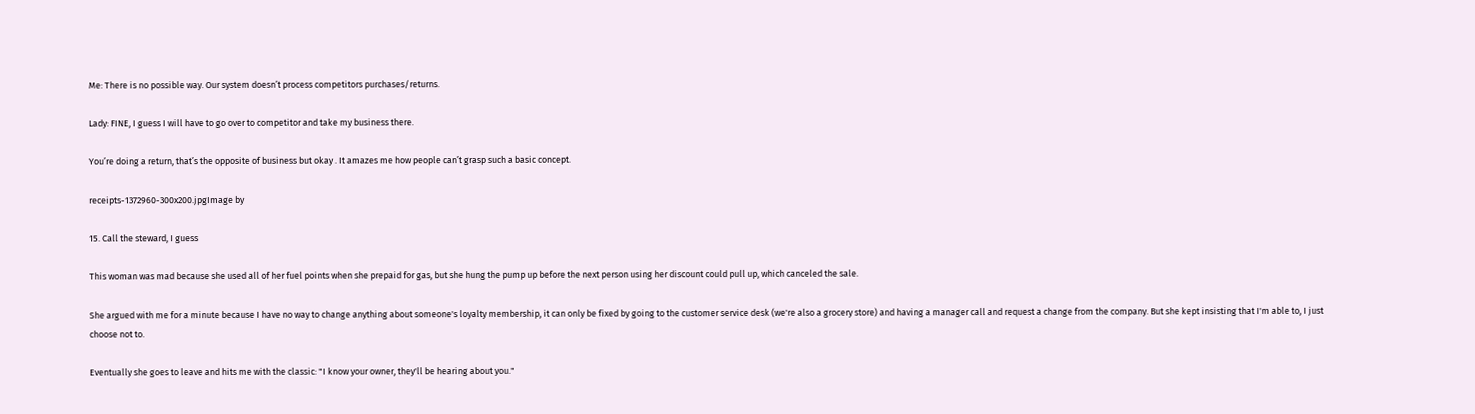Me: There is no possible way. Our system doesn’t process competitors purchases/returns.

Lady: FINE, I guess I will have to go over to competitor and take my business there.

You’re doing a return, that’s the opposite of business but okay . It amazes me how people can’t grasp such a basic concept.

receipts-1372960-300x200.jpgImage by

15. Call the steward, I guess

This woman was mad because she used all of her fuel points when she prepaid for gas, but she hung the pump up before the next person using her discount could pull up, which canceled the sale.

She argued with me for a minute because I have no way to change anything about someone's loyalty membership, it can only be fixed by going to the customer service desk (we're also a grocery store) and having a manager call and request a change from the company. But she kept insisting that I'm able to, I just choose not to.

Eventually she goes to leave and hits me with the classic: "I know your owner, they'll be hearing about you."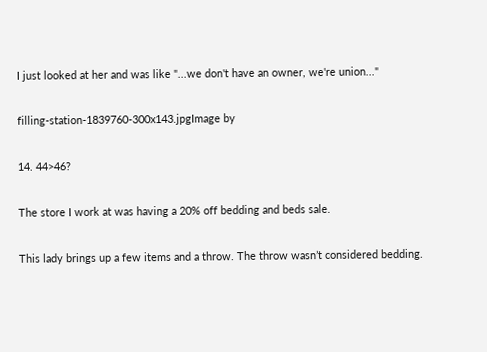I just looked at her and was like "...we don't have an owner, we're union..."

filling-station-1839760-300x143.jpgImage by

14. 44>46?

The store I work at was having a 20% off bedding and beds sale.

This lady brings up a few items and a throw. The throw wasn’t considered bedding.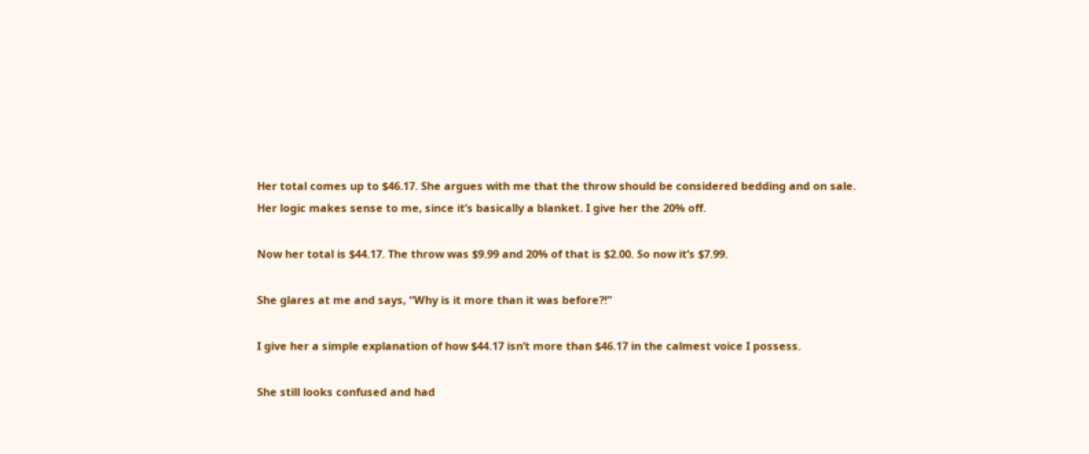Her total comes up to $46.17. She argues with me that the throw should be considered bedding and on sale. Her logic makes sense to me, since it’s basically a blanket. I give her the 20% off.

Now her total is $44.17. The throw was $9.99 and 20% of that is $2.00. So now it’s $7.99.

She glares at me and says, “Why is it more than it was before?!”

I give her a simple explanation of how $44.17 isn’t more than $46.17 in the calmest voice I possess.

She still looks confused and had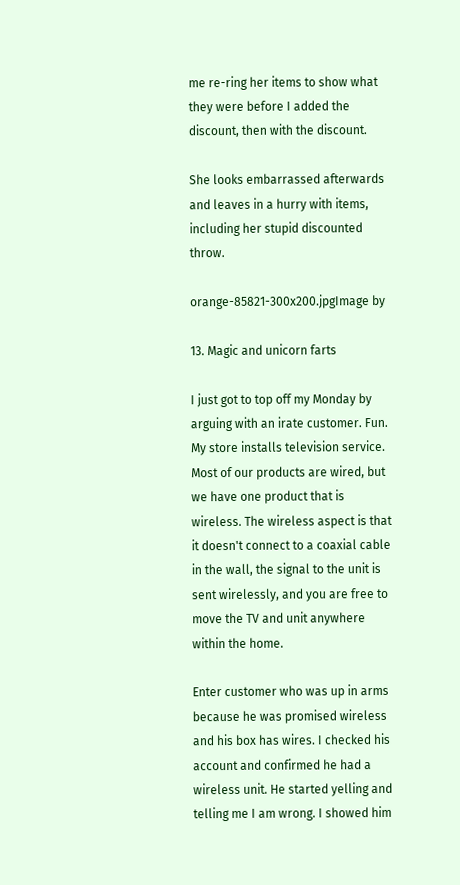me re-ring her items to show what they were before I added the discount, then with the discount.

She looks embarrassed afterwards and leaves in a hurry with items, including her stupid discounted throw.

orange-85821-300x200.jpgImage by

13. Magic and unicorn farts

I just got to top off my Monday by arguing with an irate customer. Fun. My store installs television service. Most of our products are wired, but we have one product that is wireless. The wireless aspect is that it doesn't connect to a coaxial cable in the wall, the signal to the unit is sent wirelessly, and you are free to move the TV and unit anywhere within the home.

Enter customer who was up in arms because he was promised wireless and his box has wires. I checked his account and confirmed he had a wireless unit. He started yelling and telling me I am wrong. I showed him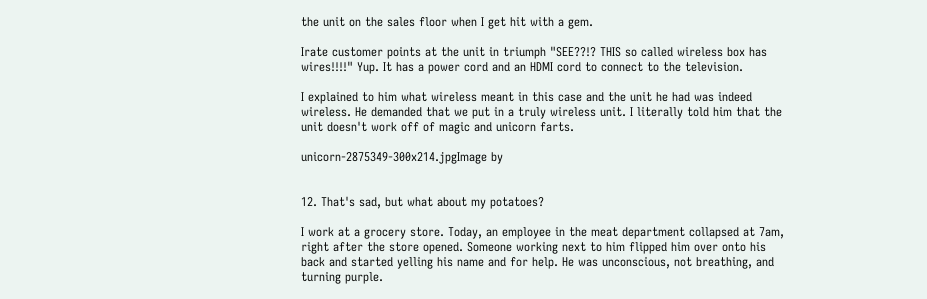the unit on the sales floor when I get hit with a gem.

Irate customer points at the unit in triumph "SEE??!? THIS so called wireless box has wires!!!!" Yup. It has a power cord and an HDMI cord to connect to the television.

I explained to him what wireless meant in this case and the unit he had was indeed wireless. He demanded that we put in a truly wireless unit. I literally told him that the unit doesn't work off of magic and unicorn farts.

unicorn-2875349-300x214.jpgImage by


12. That's sad, but what about my potatoes?

I work at a grocery store. Today, an employee in the meat department collapsed at 7am, right after the store opened. Someone working next to him flipped him over onto his back and started yelling his name and for help. He was unconscious, not breathing, and turning purple.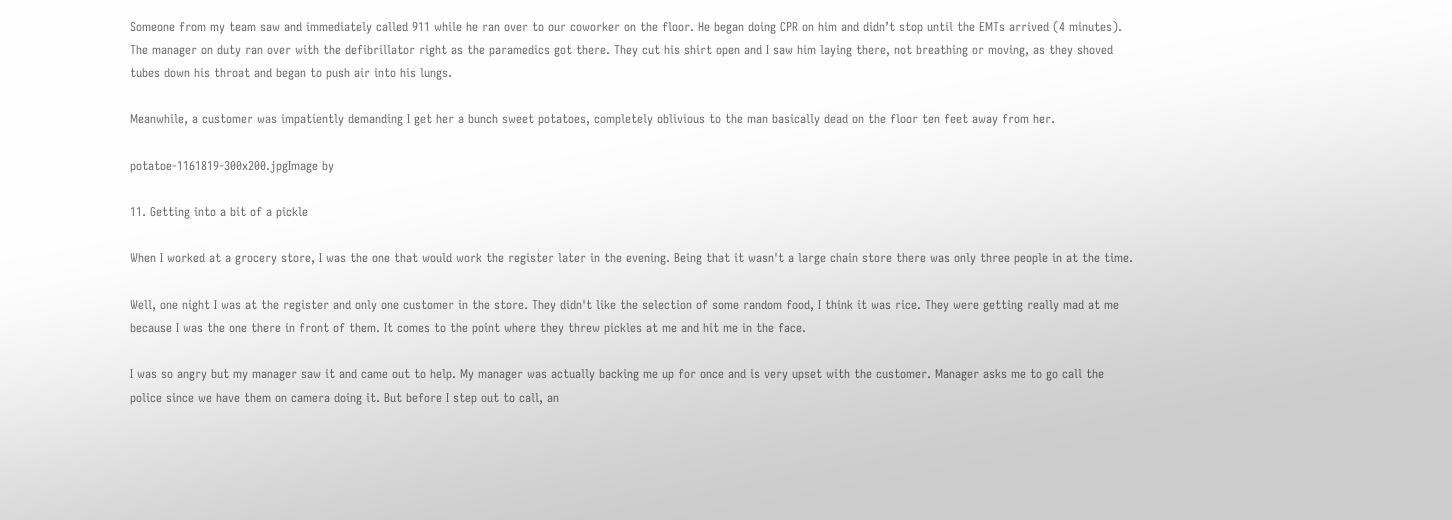Someone from my team saw and immediately called 911 while he ran over to our coworker on the floor. He began doing CPR on him and didn’t stop until the EMTs arrived (4 minutes). The manager on duty ran over with the defibrillator right as the paramedics got there. They cut his shirt open and I saw him laying there, not breathing or moving, as they shoved tubes down his throat and began to push air into his lungs.

Meanwhile, a customer was impatiently demanding I get her a bunch sweet potatoes, completely oblivious to the man basically dead on the floor ten feet away from her.

potatoe-1161819-300x200.jpgImage by

11. Getting into a bit of a pickle

When I worked at a grocery store, I was the one that would work the register later in the evening. Being that it wasn't a large chain store there was only three people in at the time.

Well, one night I was at the register and only one customer in the store. They didn't like the selection of some random food, I think it was rice. They were getting really mad at me because I was the one there in front of them. It comes to the point where they threw pickles at me and hit me in the face.

I was so angry but my manager saw it and came out to help. My manager was actually backing me up for once and is very upset with the customer. Manager asks me to go call the police since we have them on camera doing it. But before I step out to call, an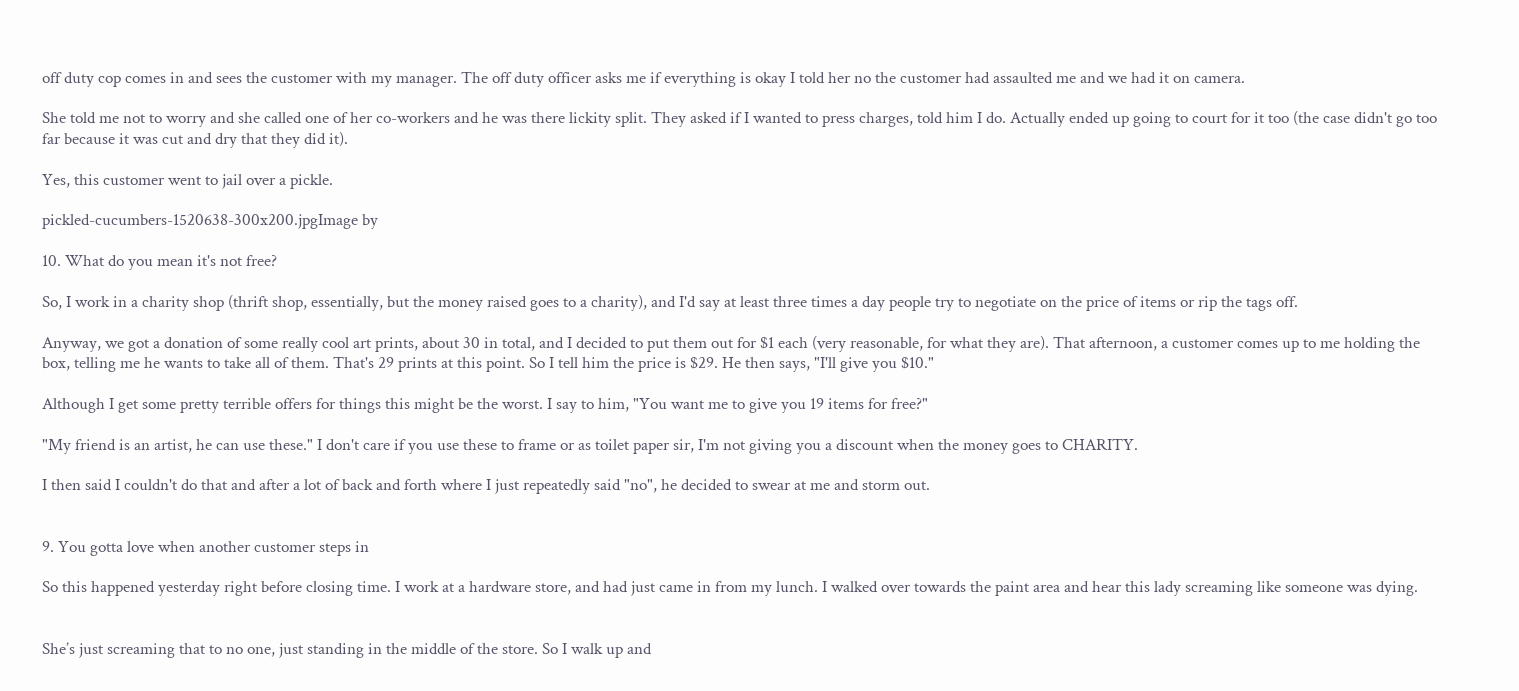off duty cop comes in and sees the customer with my manager. The off duty officer asks me if everything is okay I told her no the customer had assaulted me and we had it on camera.

She told me not to worry and she called one of her co-workers and he was there lickity split. They asked if I wanted to press charges, told him I do. Actually ended up going to court for it too (the case didn't go too far because it was cut and dry that they did it).

Yes, this customer went to jail over a pickle.

pickled-cucumbers-1520638-300x200.jpgImage by

10. What do you mean it's not free?

So, I work in a charity shop (thrift shop, essentially, but the money raised goes to a charity), and I'd say at least three times a day people try to negotiate on the price of items or rip the tags off.

Anyway, we got a donation of some really cool art prints, about 30 in total, and I decided to put them out for $1 each (very reasonable, for what they are). That afternoon, a customer comes up to me holding the box, telling me he wants to take all of them. That's 29 prints at this point. So I tell him the price is $29. He then says, "I'll give you $10."

Although I get some pretty terrible offers for things this might be the worst. I say to him, "You want me to give you 19 items for free?"

"My friend is an artist, he can use these." I don't care if you use these to frame or as toilet paper sir, I'm not giving you a discount when the money goes to CHARITY.

I then said I couldn't do that and after a lot of back and forth where I just repeatedly said "no", he decided to swear at me and storm out.


9. You gotta love when another customer steps in

So this happened yesterday right before closing time. I work at a hardware store, and had just came in from my lunch. I walked over towards the paint area and hear this lady screaming like someone was dying.


She’s just screaming that to no one, just standing in the middle of the store. So I walk up and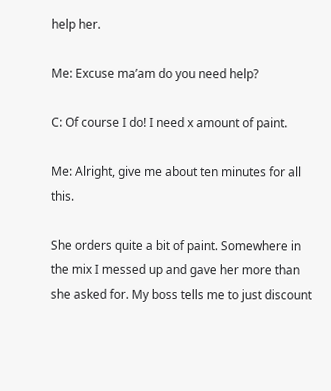help her.

Me: Excuse ma’am do you need help?

C: Of course I do! I need x amount of paint.

Me: Alright, give me about ten minutes for all this.

She orders quite a bit of paint. Somewhere in the mix I messed up and gave her more than she asked for. My boss tells me to just discount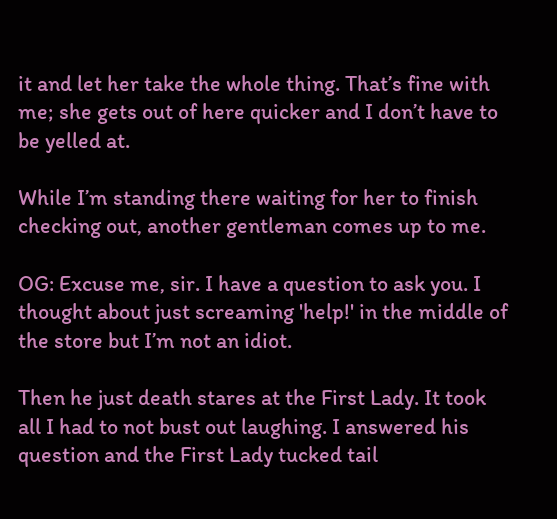it and let her take the whole thing. That’s fine with me; she gets out of here quicker and I don’t have to be yelled at.

While I’m standing there waiting for her to finish checking out, another gentleman comes up to me.

OG: Excuse me, sir. I have a question to ask you. I thought about just screaming 'help!' in the middle of the store but I’m not an idiot.

Then he just death stares at the First Lady. It took all I had to not bust out laughing. I answered his question and the First Lady tucked tail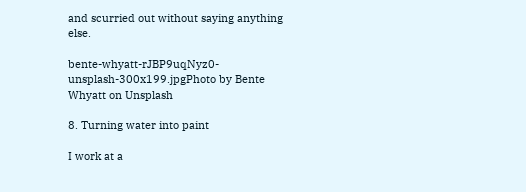and scurried out without saying anything else.

bente-whyatt-rJBP9uqNyz0-unsplash-300x199.jpgPhoto by Bente Whyatt on Unsplash

8. Turning water into paint

I work at a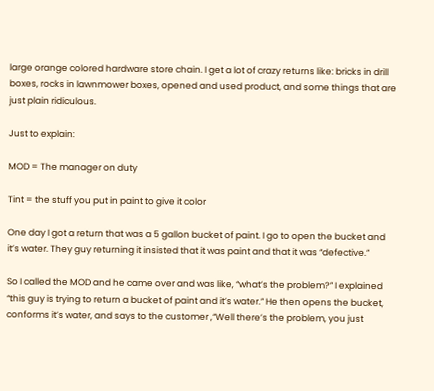large orange colored hardware store chain. I get a lot of crazy returns like: bricks in drill boxes, rocks in lawnmower boxes, opened and used product, and some things that are just plain ridiculous.

Just to explain:

MOD = The manager on duty

Tint = the stuff you put in paint to give it color

One day I got a return that was a 5 gallon bucket of paint. I go to open the bucket and it’s water. They guy returning it insisted that it was paint and that it was “defective.”

So I called the MOD and he came over and was like, “what’s the problem?” I explained “this guy is trying to return a bucket of paint and it’s water.” He then opens the bucket, conforms it’s water, and says to the customer ,“Well there’s the problem, you just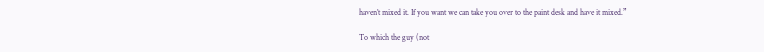haven’t mixed it. If you want we can take you over to the paint desk and have it mixed.”

To which the guy (not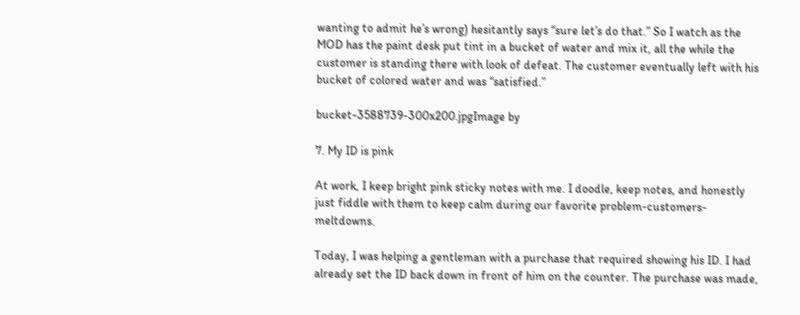wanting to admit he’s wrong) hesitantly says “sure let’s do that.” So I watch as the MOD has the paint desk put tint in a bucket of water and mix it, all the while the customer is standing there with look of defeat. The customer eventually left with his bucket of colored water and was “satisfied.”

bucket-3588739-300x200.jpgImage by

7. My ID is pink

At work, I keep bright pink sticky notes with me. I doodle, keep notes, and honestly just fiddle with them to keep calm during our favorite problem-customers-meltdowns.

Today, I was helping a gentleman with a purchase that required showing his ID. I had already set the ID back down in front of him on the counter. The purchase was made,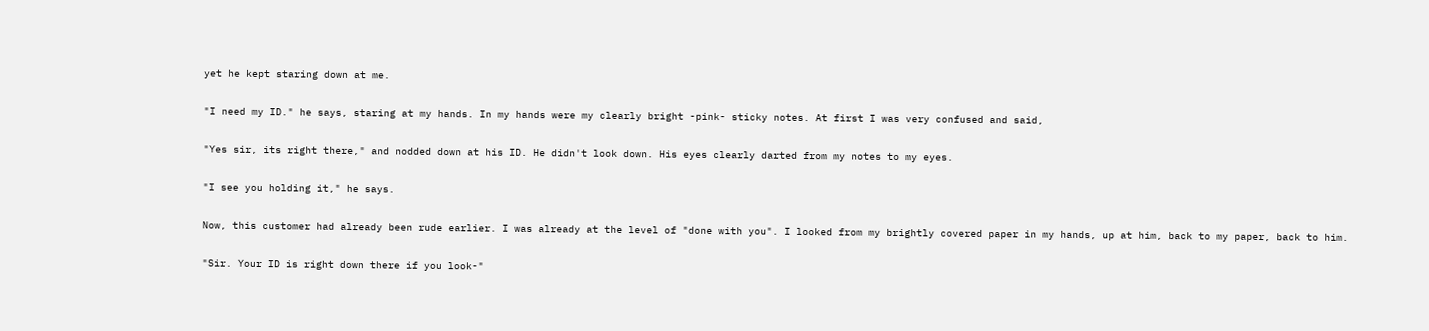yet he kept staring down at me.

"I need my ID." he says, staring at my hands. In my hands were my clearly bright -pink- sticky notes. At first I was very confused and said,

"Yes sir, its right there," and nodded down at his ID. He didn't look down. His eyes clearly darted from my notes to my eyes.

"I see you holding it," he says.

Now, this customer had already been rude earlier. I was already at the level of "done with you". I looked from my brightly covered paper in my hands, up at him, back to my paper, back to him.

"Sir. Your ID is right down there if you look-"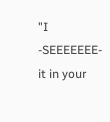"I -SEEEEEEE- it in your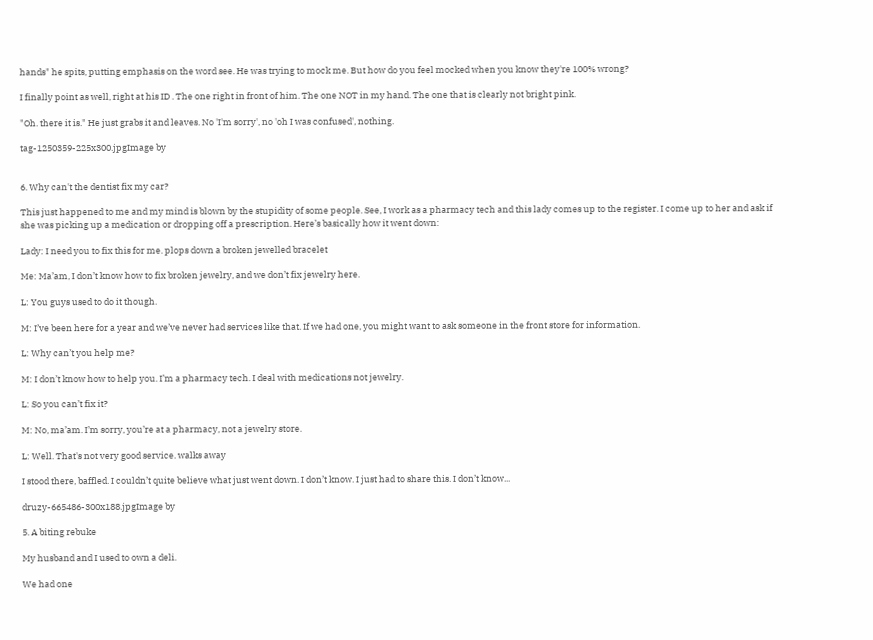hands" he spits, putting emphasis on the word see. He was trying to mock me. But how do you feel mocked when you know they're 100% wrong?

I finally point as well, right at his ID . The one right in front of him. The one NOT in my hand. The one that is clearly not bright pink.

"Oh. there it is." He just grabs it and leaves. No 'I'm sorry', no 'oh I was confused', nothing.

tag-1250359-225x300.jpgImage by


6. Why can't the dentist fix my car?

This just happened to me and my mind is blown by the stupidity of some people. See, I work as a pharmacy tech and this lady comes up to the register. I come up to her and ask if she was picking up a medication or dropping off a prescription. Here’s basically how it went down:

Lady: I need you to fix this for me. plops down a broken jewelled bracelet

Me: Ma’am, I don’t know how to fix broken jewelry, and we don’t fix jewelry here.

L: You guys used to do it though.

M: I’ve been here for a year and we’ve never had services like that. If we had one, you might want to ask someone in the front store for information.

L: Why can’t you help me?

M: I don’t know how to help you. I’m a pharmacy tech. I deal with medications not jewelry.

L: So you can’t fix it?

M: No, ma’am. I’m sorry, you’re at a pharmacy, not a jewelry store.

L: Well. That's not very good service. walks away

I stood there, baffled. I couldn’t quite believe what just went down. I don’t know. I just had to share this. I don’t know...

druzy-665486-300x188.jpgImage by

5. A biting rebuke

My husband and I used to own a deli.

We had one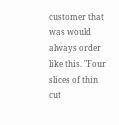customer that was would always order like this. "Four slices of thin cut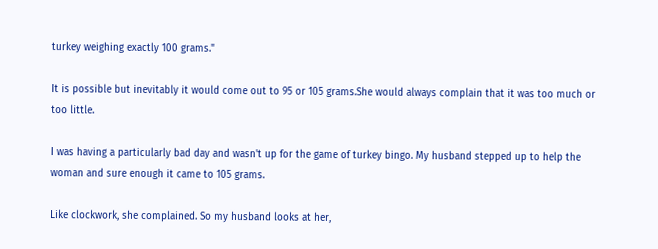turkey weighing exactly 100 grams."

It is possible but inevitably it would come out to 95 or 105 grams.She would always complain that it was too much or too little.

I was having a particularly bad day and wasn't up for the game of turkey bingo. My husband stepped up to help the woman and sure enough it came to 105 grams.

Like clockwork, she complained. So my husband looks at her,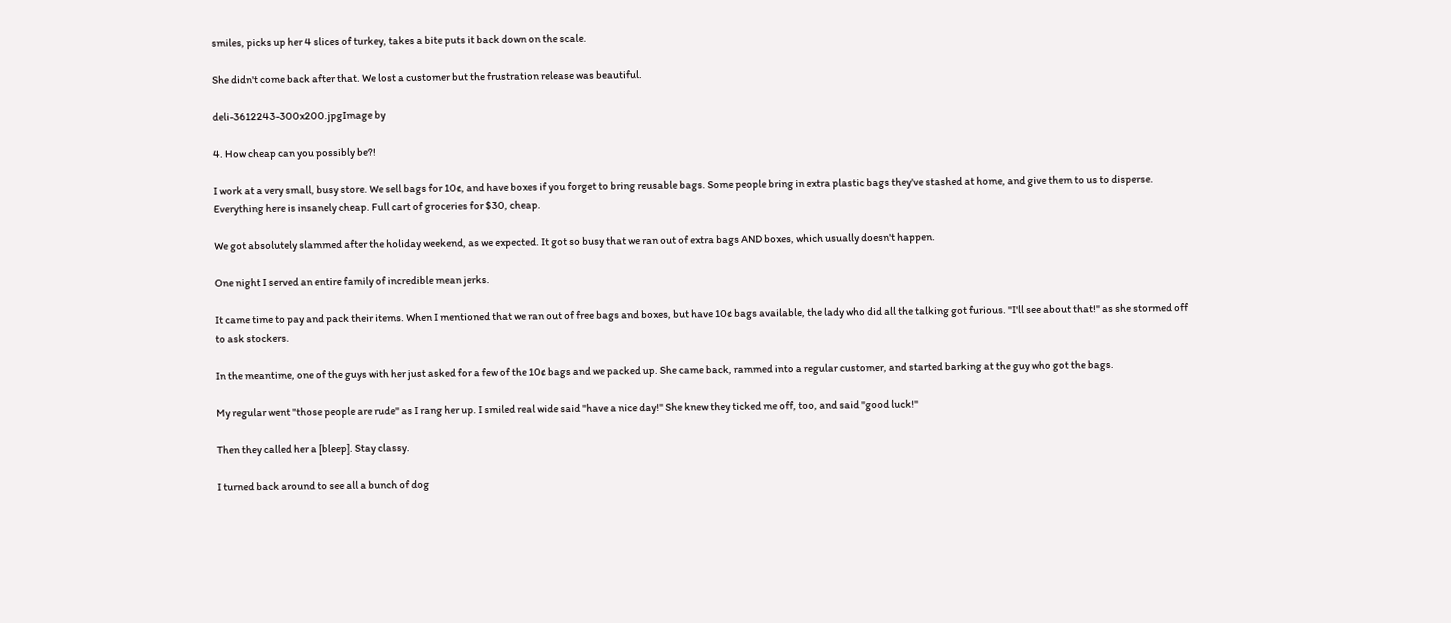smiles, picks up her 4 slices of turkey, takes a bite puts it back down on the scale.

She didn't come back after that. We lost a customer but the frustration release was beautiful.

deli-3612243-300x200.jpgImage by

4. How cheap can you possibly be?!

I work at a very small, busy store. We sell bags for 10¢, and have boxes if you forget to bring reusable bags. Some people bring in extra plastic bags they've stashed at home, and give them to us to disperse. Everything here is insanely cheap. Full cart of groceries for $30, cheap.

We got absolutely slammed after the holiday weekend, as we expected. It got so busy that we ran out of extra bags AND boxes, which usually doesn't happen.

One night I served an entire family of incredible mean jerks.

It came time to pay and pack their items. When I mentioned that we ran out of free bags and boxes, but have 10¢ bags available, the lady who did all the talking got furious. "I'll see about that!" as she stormed off to ask stockers.

In the meantime, one of the guys with her just asked for a few of the 10¢ bags and we packed up. She came back, rammed into a regular customer, and started barking at the guy who got the bags.

My regular went "those people are rude" as I rang her up. I smiled real wide said "have a nice day!" She knew they ticked me off, too, and said "good luck!"

Then they called her a [bleep]. Stay classy.

I turned back around to see all a bunch of dog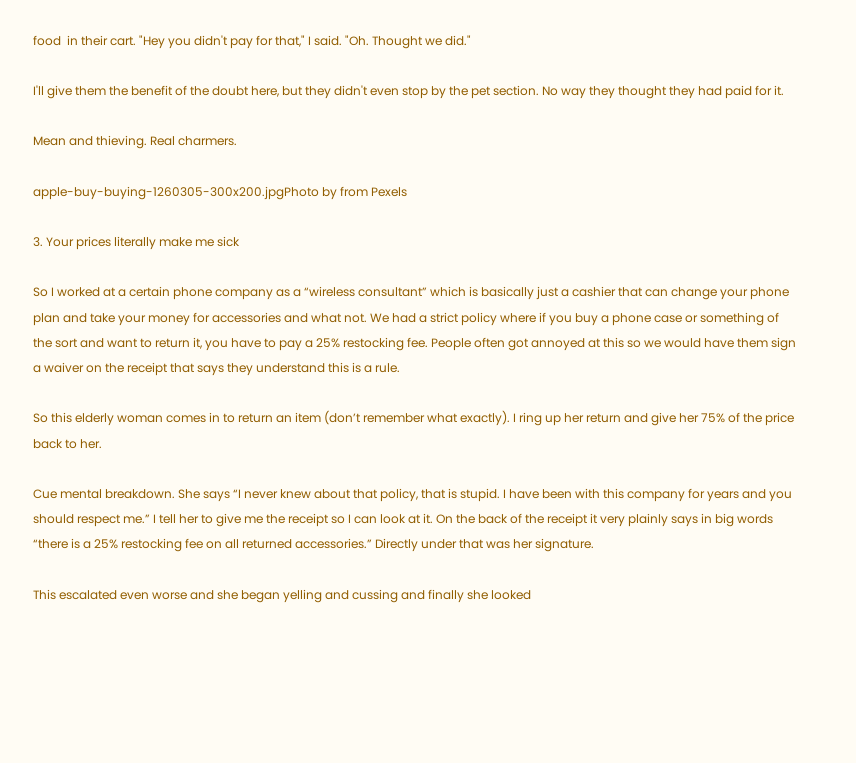food  in their cart. "Hey you didn't pay for that," I said. "Oh. Thought we did."

I'll give them the benefit of the doubt here, but they didn't even stop by the pet section. No way they thought they had paid for it.

Mean and thieving. Real charmers.

apple-buy-buying-1260305-300x200.jpgPhoto by from Pexels

3. Your prices literally make me sick

So I worked at a certain phone company as a “wireless consultant” which is basically just a cashier that can change your phone plan and take your money for accessories and what not. We had a strict policy where if you buy a phone case or something of the sort and want to return it, you have to pay a 25% restocking fee. People often got annoyed at this so we would have them sign a waiver on the receipt that says they understand this is a rule.

So this elderly woman comes in to return an item (don’t remember what exactly). I ring up her return and give her 75% of the price back to her.

Cue mental breakdown. She says “I never knew about that policy, that is stupid. I have been with this company for years and you should respect me.” I tell her to give me the receipt so I can look at it. On the back of the receipt it very plainly says in big words “there is a 25% restocking fee on all returned accessories.” Directly under that was her signature.

This escalated even worse and she began yelling and cussing and finally she looked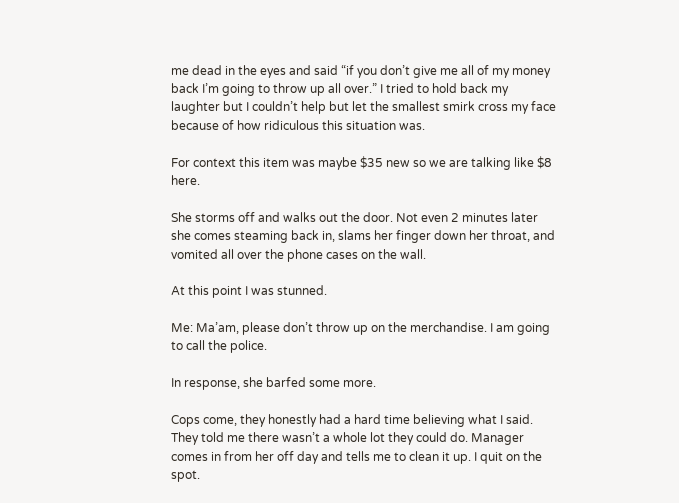me dead in the eyes and said “if you don’t give me all of my money back I’m going to throw up all over.” I tried to hold back my laughter but I couldn’t help but let the smallest smirk cross my face because of how ridiculous this situation was.

For context this item was maybe $35 new so we are talking like $8 here.

She storms off and walks out the door. Not even 2 minutes later she comes steaming back in, slams her finger down her throat, and vomited all over the phone cases on the wall.

At this point I was stunned.

Me: Ma’am, please don’t throw up on the merchandise. I am going to call the police.

In response, she barfed some more.

Cops come, they honestly had a hard time believing what I said. They told me there wasn’t a whole lot they could do. Manager comes in from her off day and tells me to clean it up. I quit on the spot.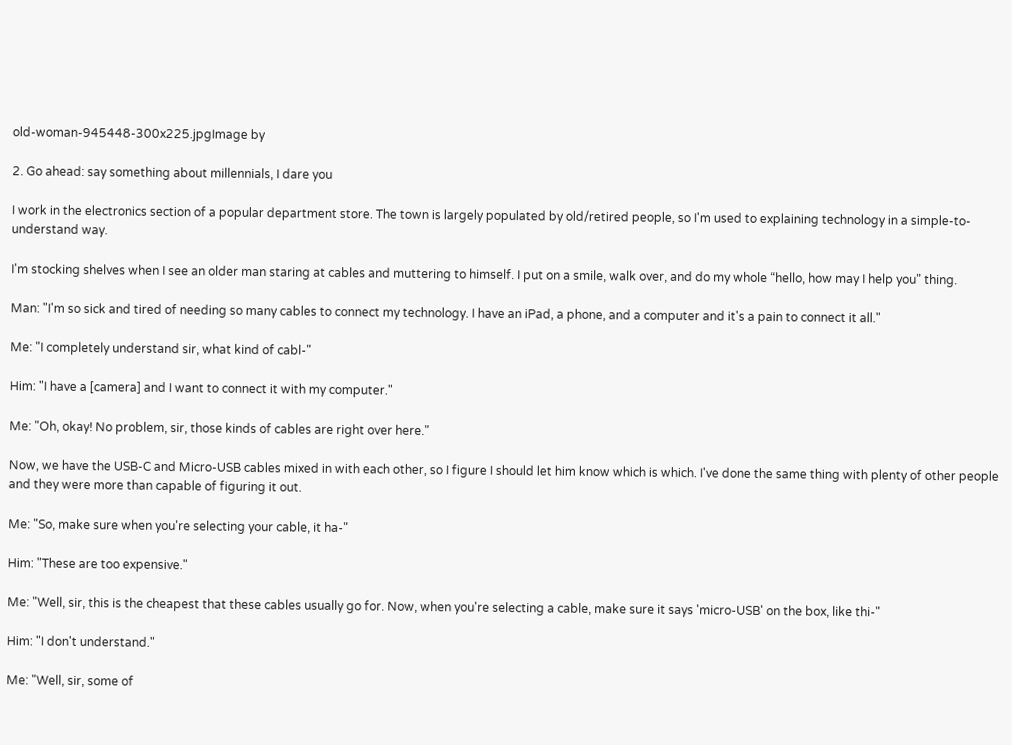old-woman-945448-300x225.jpgImage by

2. Go ahead: say something about millennials, I dare you

I work in the electronics section of a popular department store. The town is largely populated by old/retired people, so I'm used to explaining technology in a simple-to-understand way.

I'm stocking shelves when I see an older man staring at cables and muttering to himself. I put on a smile, walk over, and do my whole “hello, how may I help you" thing.

Man: "I'm so sick and tired of needing so many cables to connect my technology. I have an iPad, a phone, and a computer and it's a pain to connect it all."

Me: "I completely understand sir, what kind of cabl-"

Him: "I have a [camera] and I want to connect it with my computer."

Me: "Oh, okay! No problem, sir, those kinds of cables are right over here."

Now, we have the USB-C and Micro-USB cables mixed in with each other, so I figure I should let him know which is which. I've done the same thing with plenty of other people and they were more than capable of figuring it out.

Me: "So, make sure when you're selecting your cable, it ha-"

Him: "These are too expensive."

Me: "Well, sir, this is the cheapest that these cables usually go for. Now, when you're selecting a cable, make sure it says 'micro-USB' on the box, like thi-"

Him: "I don't understand."

Me: "Well, sir, some of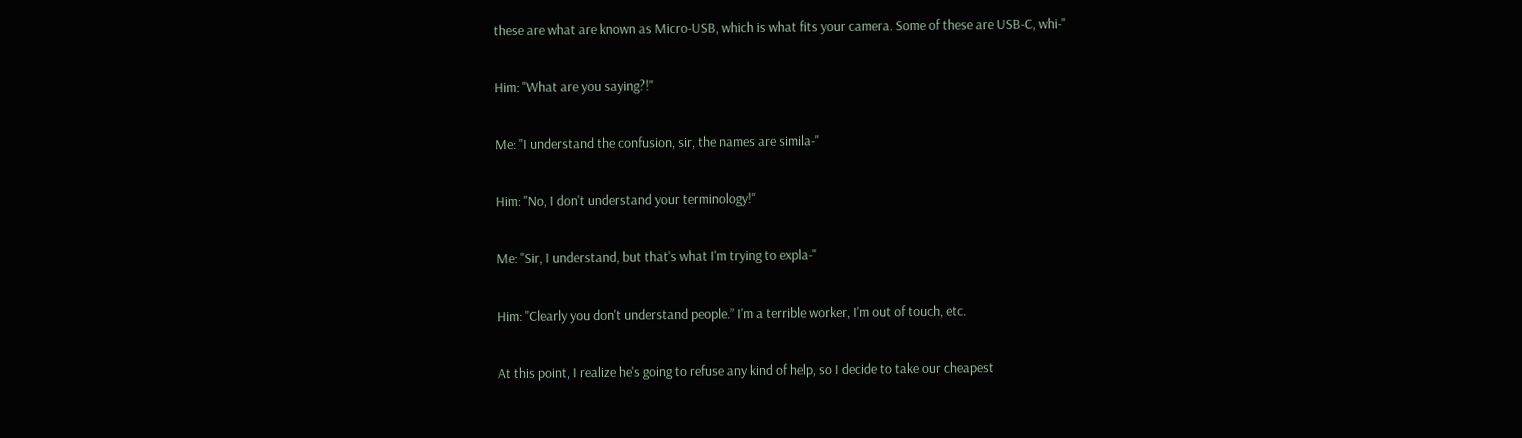these are what are known as Micro-USB, which is what fits your camera. Some of these are USB-C, whi-"

Him: "What are you saying?!"

Me: "I understand the confusion, sir, the names are simila-"

Him: "No, I don't understand your terminology!"

Me: "Sir, I understand, but that's what I'm trying to expla-"

Him: "Clearly you don't understand people.” I'm a terrible worker, I'm out of touch, etc.

At this point, I realize he's going to refuse any kind of help, so I decide to take our cheapest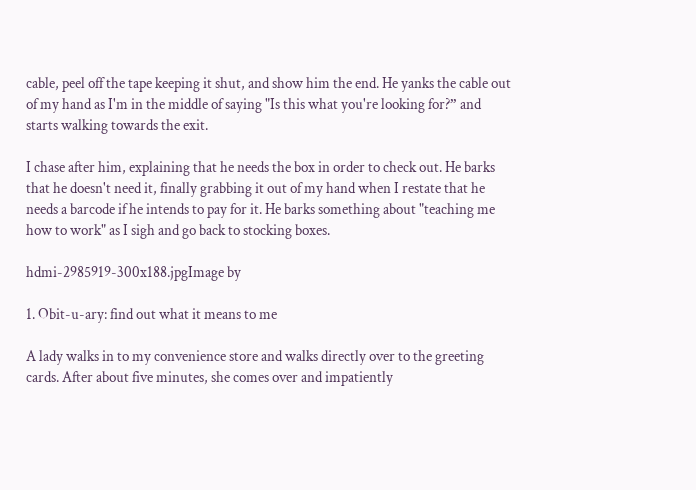cable, peel off the tape keeping it shut, and show him the end. He yanks the cable out of my hand as I'm in the middle of saying "Is this what you're looking for?” and starts walking towards the exit.

I chase after him, explaining that he needs the box in order to check out. He barks that he doesn't need it, finally grabbing it out of my hand when I restate that he needs a barcode if he intends to pay for it. He barks something about "teaching me how to work" as I sigh and go back to stocking boxes.

hdmi-2985919-300x188.jpgImage by

1. Obit-u-ary: find out what it means to me

A lady walks in to my convenience store and walks directly over to the greeting cards. After about five minutes, she comes over and impatiently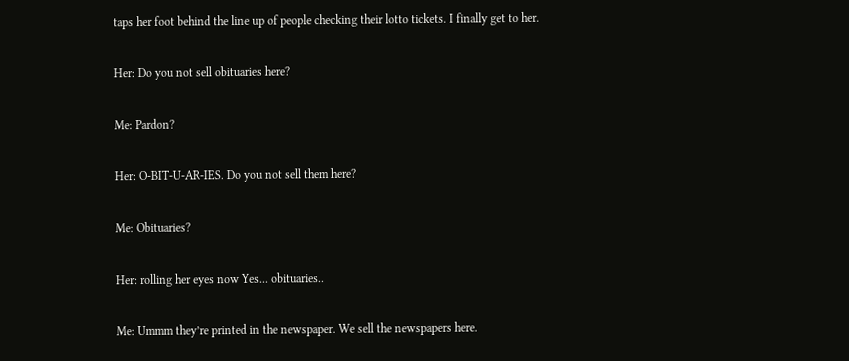taps her foot behind the line up of people checking their lotto tickets. I finally get to her.

Her: Do you not sell obituaries here?

Me: Pardon?

Her: O-BIT-U-AR-IES. Do you not sell them here?

Me: Obituaries?

Her: rolling her eyes now Yes... obituaries..

Me: Ummm they’re printed in the newspaper. We sell the newspapers here.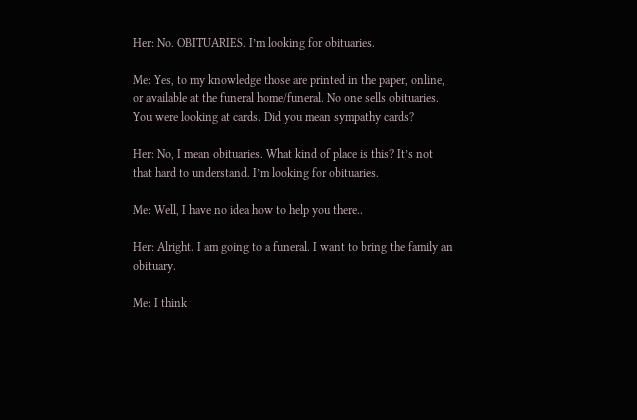Her: No. OBITUARIES. I’m looking for obituaries.

Me: Yes, to my knowledge those are printed in the paper, online, or available at the funeral home/funeral. No one sells obituaries. You were looking at cards. Did you mean sympathy cards?

Her: No, I mean obituaries. What kind of place is this? It’s not that hard to understand. I’m looking for obituaries.

Me: Well, I have no idea how to help you there..

Her: Alright. I am going to a funeral. I want to bring the family an obituary.

Me: I think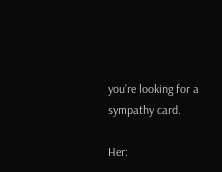you’re looking for a sympathy card.

Her: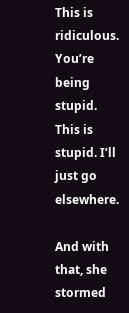This is ridiculous. You’re being stupid. This is stupid. I’ll just go elsewhere.

And with that, she stormed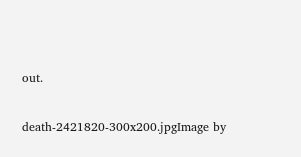out.

death-2421820-300x200.jpgImage by